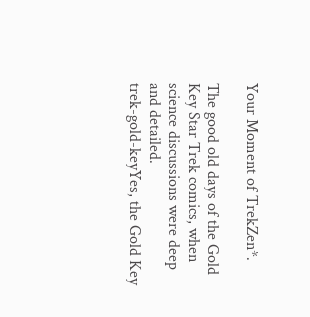Your Moment of TrekZen*.

The good old days of the Gold Key Star Trek comics, when science discussions were deep and detailed.
trek-gold-keyYes, the Gold Key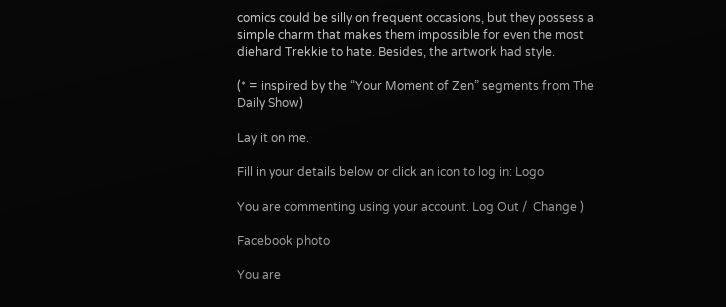comics could be silly on frequent occasions, but they possess a simple charm that makes them impossible for even the most diehard Trekkie to hate. Besides, the artwork had style.

(* = inspired by the “Your Moment of Zen” segments from The Daily Show)

Lay it on me.

Fill in your details below or click an icon to log in: Logo

You are commenting using your account. Log Out /  Change )

Facebook photo

You are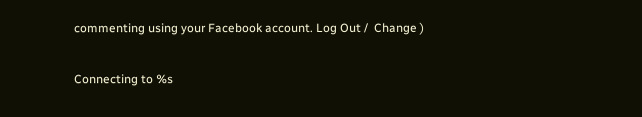commenting using your Facebook account. Log Out /  Change )

Connecting to %s